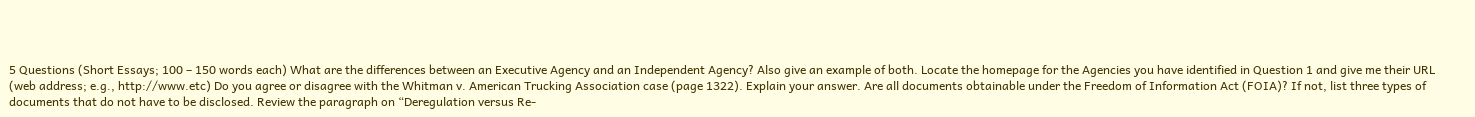5 Questions (Short Essays; 100 – 150 words each) What are the differences between an Executive Agency and an Independent Agency? Also give an example of both. Locate the homepage for the Agencies you have identified in Question 1 and give me their URL (web address; e.g., http://www.etc) Do you agree or disagree with the Whitman v. American Trucking Association case (page 1322). Explain your answer. Are all documents obtainable under the Freedom of Information Act (FOIA)? If not, list three types of documents that do not have to be disclosed. Review the paragraph on “Deregulation versus Re-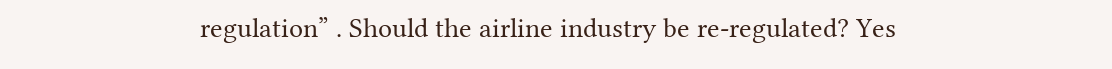regulation” . Should the airline industry be re-regulated? Yes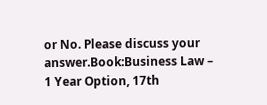or No. Please discuss your answer.Book:Business Law – 1 Year Option, 17th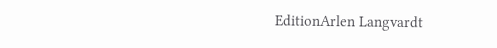EditionArlen Langvardt